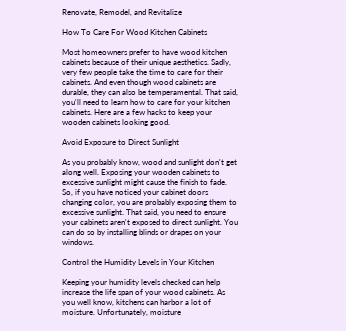Renovate, Remodel, and Revitalize

How To Care For Wood Kitchen Cabinets

Most homeowners prefer to have wood kitchen cabinets because of their unique aesthetics. Sadly, very few people take the time to care for their cabinets. And even though wood cabinets are durable, they can also be temperamental. That said, you'll need to learn how to care for your kitchen cabinets. Here are a few hacks to keep your wooden cabinets looking good.

Avoid Exposure to Direct Sunlight

As you probably know, wood and sunlight don't get along well. Exposing your wooden cabinets to excessive sunlight might cause the finish to fade. So, if you have noticed your cabinet doors changing color, you are probably exposing them to excessive sunlight. That said, you need to ensure your cabinets aren't exposed to direct sunlight. You can do so by installing blinds or drapes on your windows.

Control the Humidity Levels in Your Kitchen

Keeping your humidity levels checked can help increase the life span of your wood cabinets. As you well know, kitchens can harbor a lot of moisture. Unfortunately, moisture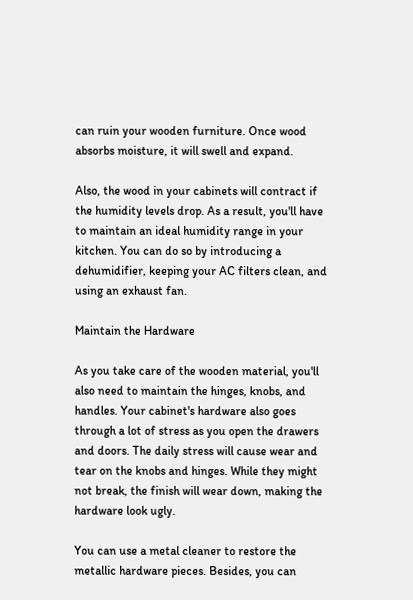can ruin your wooden furniture. Once wood absorbs moisture, it will swell and expand.

Also, the wood in your cabinets will contract if the humidity levels drop. As a result, you'll have to maintain an ideal humidity range in your kitchen. You can do so by introducing a dehumidifier, keeping your AC filters clean, and using an exhaust fan.

Maintain the Hardware

As you take care of the wooden material, you'll also need to maintain the hinges, knobs, and handles. Your cabinet's hardware also goes through a lot of stress as you open the drawers and doors. The daily stress will cause wear and tear on the knobs and hinges. While they might not break, the finish will wear down, making the hardware look ugly.

You can use a metal cleaner to restore the metallic hardware pieces. Besides, you can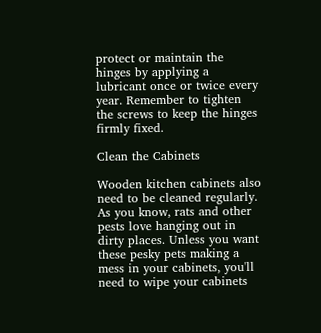protect or maintain the hinges by applying a lubricant once or twice every year. Remember to tighten the screws to keep the hinges firmly fixed.

Clean the Cabinets

Wooden kitchen cabinets also need to be cleaned regularly. As you know, rats and other pests love hanging out in dirty places. Unless you want these pesky pets making a mess in your cabinets, you'll need to wipe your cabinets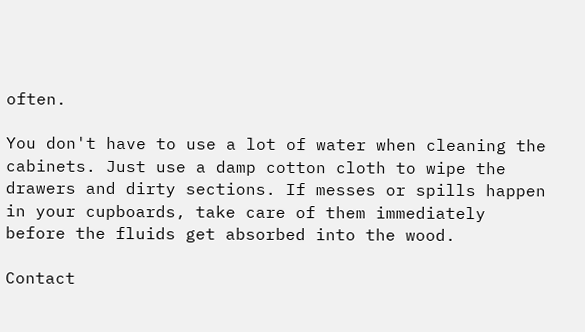often.

You don't have to use a lot of water when cleaning the cabinets. Just use a damp cotton cloth to wipe the drawers and dirty sections. If messes or spills happen in your cupboards, take care of them immediately before the fluids get absorbed into the wood.

Contact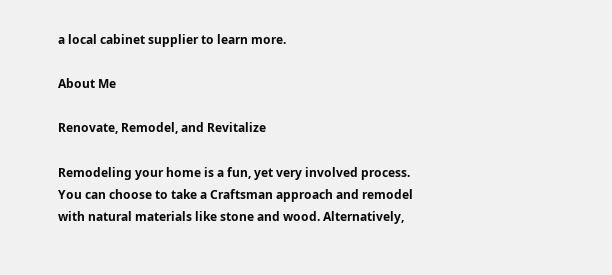a local cabinet supplier to learn more.

About Me

Renovate, Remodel, and Revitalize

Remodeling your home is a fun, yet very involved process. You can choose to take a Craftsman approach and remodel with natural materials like stone and wood. Alternatively,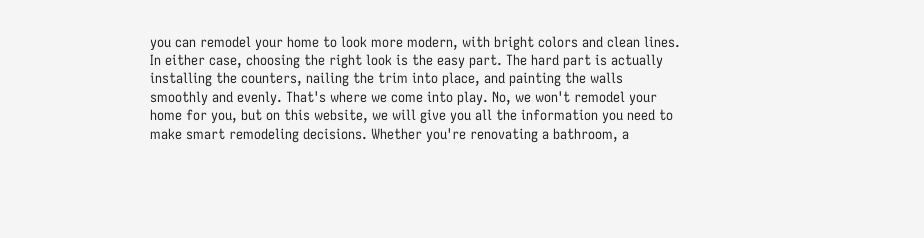you can remodel your home to look more modern, with bright colors and clean lines. In either case, choosing the right look is the easy part. The hard part is actually installing the counters, nailing the trim into place, and painting the walls smoothly and evenly. That's where we come into play. No, we won't remodel your home for you, but on this website, we will give you all the information you need to make smart remodeling decisions. Whether you're renovating a bathroom, a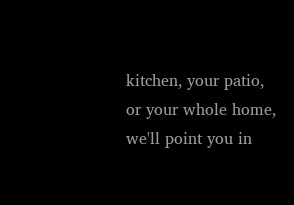kitchen, your patio, or your whole home, we'll point you in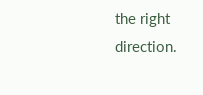the right direction.